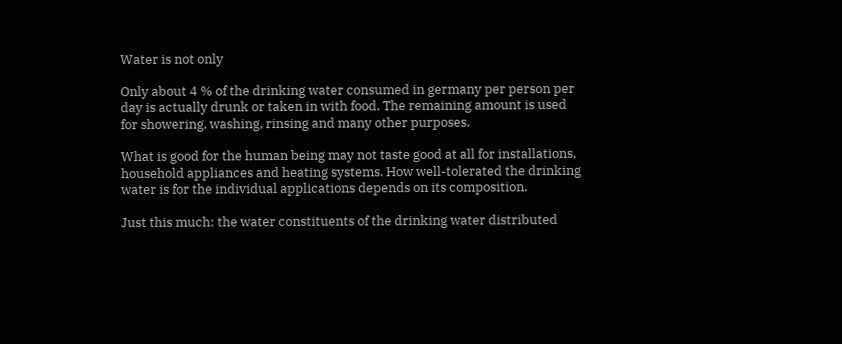Water is not only

Only about 4 % of the drinking water consumed in germany per person per day is actually drunk or taken in with food. The remaining amount is used for showering, washing, rinsing and many other purposes.

What is good for the human being may not taste good at all for installations, household appliances and heating systems. How well-tolerated the drinking water is for the individual applications depends on its composition.

Just this much: the water constituents of the drinking water distributed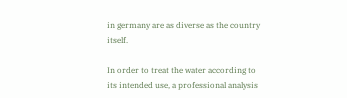in germany are as diverse as the country itself.

In order to treat the water according to its intended use, a professional analysis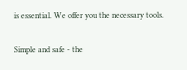is essential. We offer you the necessary tools.

Simple and safe - the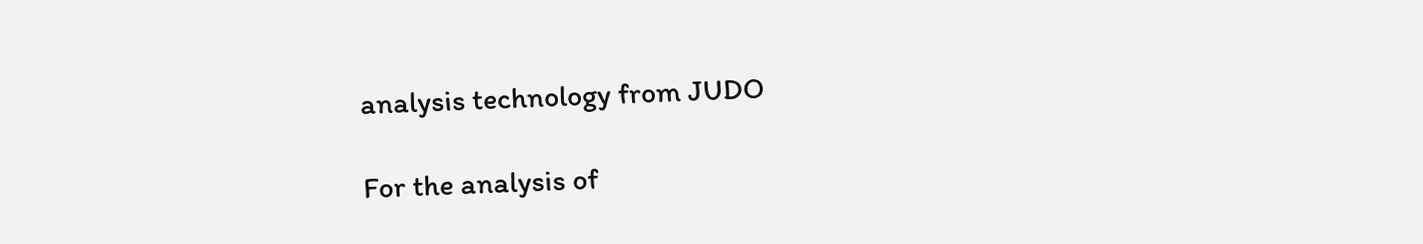analysis technology from JUDO

For the analysis of